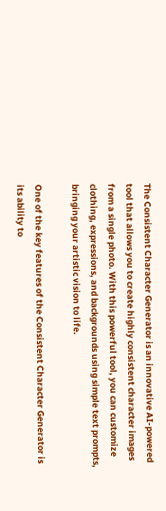The Consistent Character Generator is an innovative AI-powered tool that allows you to create highly consistent character images from a single photo. With this powerful tool, you can customize clothing, expressions, and backgrounds using simple text prompts, bringing your artistic vision to life.

One of the key features of the Consistent Character Generator is its ability to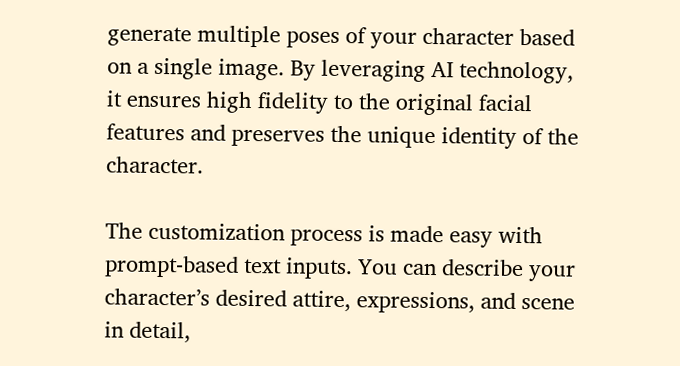generate multiple poses of your character based on a single image. By leveraging AI technology, it ensures high fidelity to the original facial features and preserves the unique identity of the character.

The customization process is made easy with prompt-based text inputs. You can describe your character’s desired attire, expressions, and scene in detail,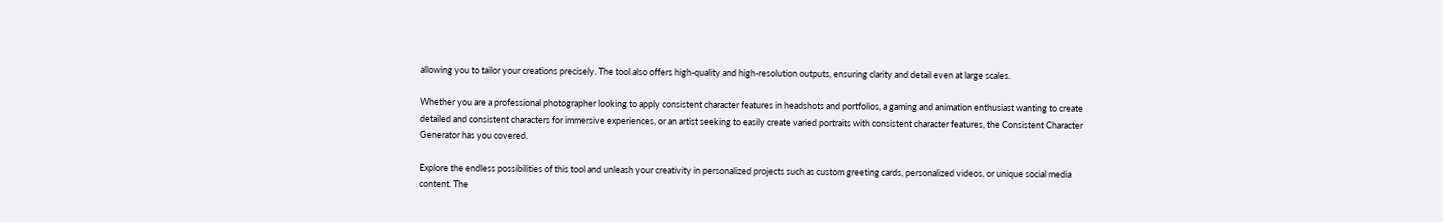allowing you to tailor your creations precisely. The tool also offers high-quality and high-resolution outputs, ensuring clarity and detail even at large scales.

Whether you are a professional photographer looking to apply consistent character features in headshots and portfolios, a gaming and animation enthusiast wanting to create detailed and consistent characters for immersive experiences, or an artist seeking to easily create varied portraits with consistent character features, the Consistent Character Generator has you covered.

Explore the endless possibilities of this tool and unleash your creativity in personalized projects such as custom greeting cards, personalized videos, or unique social media content. The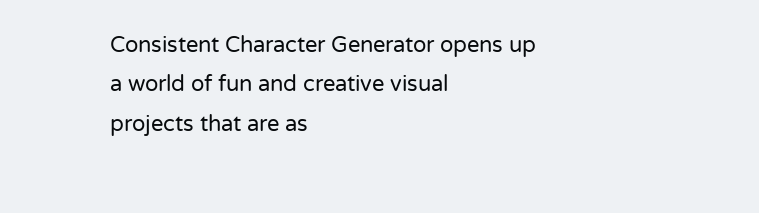Consistent Character Generator opens up a world of fun and creative visual projects that are as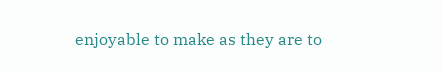enjoyable to make as they are to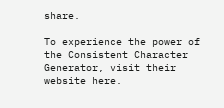share.

To experience the power of the Consistent Character Generator, visit their website here.